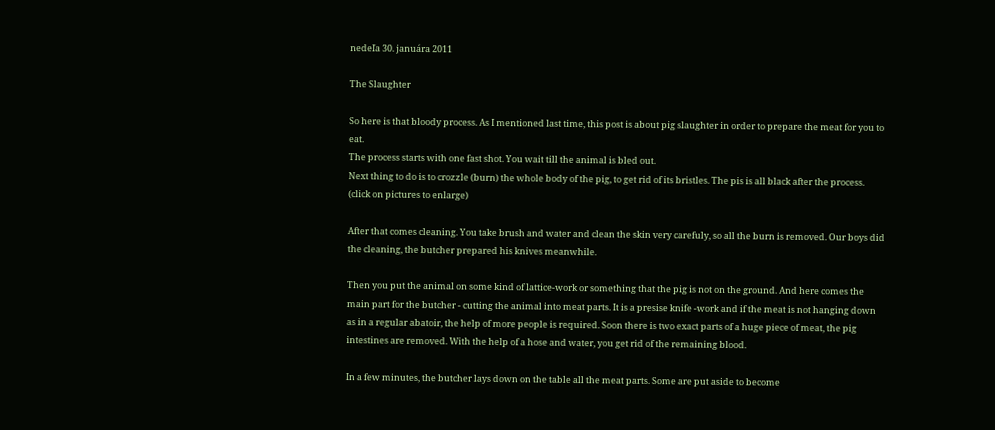nedeľa 30. januára 2011

The Slaughter

So here is that bloody process. As I mentioned last time, this post is about pig slaughter in order to prepare the meat for you to eat.
The process starts with one fast shot. You wait till the animal is bled out.
Next thing to do is to crozzle (burn) the whole body of the pig, to get rid of its bristles. The pis is all black after the process. (click on pictures to enlarge)

After that comes cleaning. You take brush and water and clean the skin very carefuly, so all the burn is removed. Our boys did the cleaning, the butcher prepared his knives meanwhile.

Then you put the animal on some kind of lattice-work or something that the pig is not on the ground. And here comes the main part for the butcher - cutting the animal into meat parts. It is a presise knife -work and if the meat is not hanging down as in a regular abatoir, the help of more people is required. Soon there is two exact parts of a huge piece of meat, the pig intestines are removed. With the help of a hose and water, you get rid of the remaining blood.

In a few minutes, the butcher lays down on the table all the meat parts. Some are put aside to become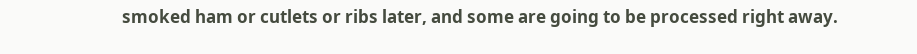smoked ham or cutlets or ribs later, and some are going to be processed right away.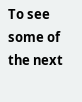To see some of the next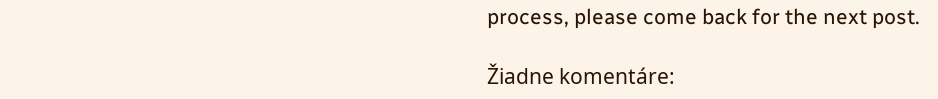process, please come back for the next post.

Žiadne komentáre: